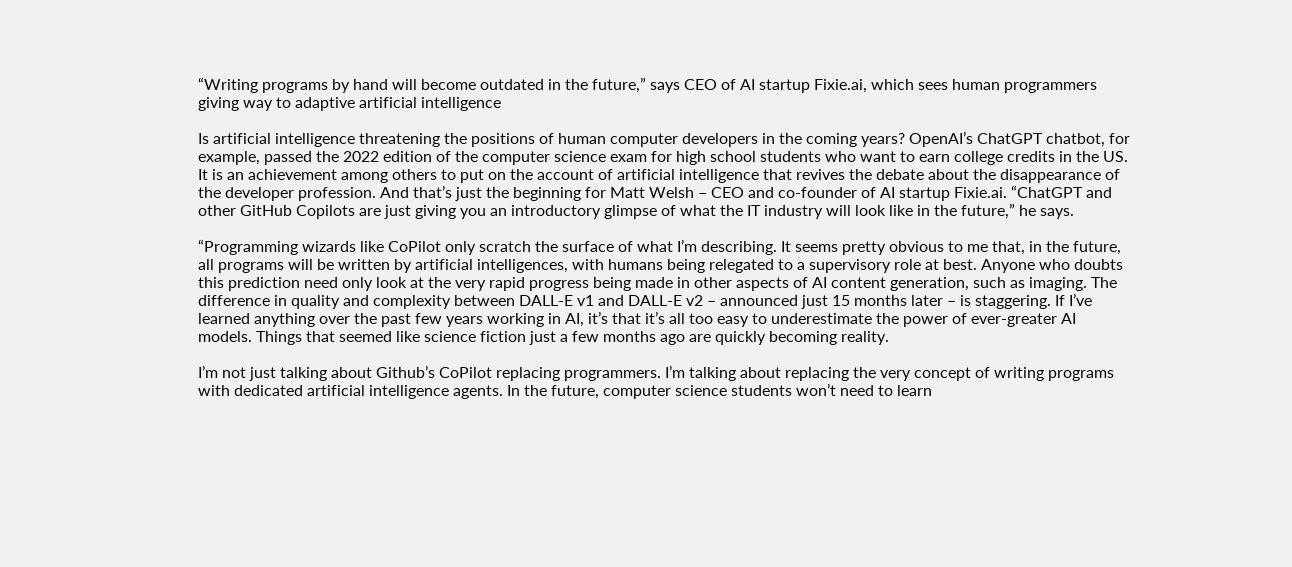“Writing programs by hand will become outdated in the future,” says CEO of AI startup Fixie.ai, which sees human programmers giving way to adaptive artificial intelligence

Is artificial intelligence threatening the positions of human computer developers in the coming years? OpenAI’s ChatGPT chatbot, for example, passed the 2022 edition of the computer science exam for high school students who want to earn college credits in the US. It is an achievement among others to put on the account of artificial intelligence that revives the debate about the disappearance of the developer profession. And that’s just the beginning for Matt Welsh – CEO and co-founder of AI startup Fixie.ai. “ChatGPT and other GitHub Copilots are just giving you an introductory glimpse of what the IT industry will look like in the future,” he says.

“Programming wizards like CoPilot only scratch the surface of what I’m describing. It seems pretty obvious to me that, in the future, all programs will be written by artificial intelligences, with humans being relegated to a supervisory role at best. Anyone who doubts this prediction need only look at the very rapid progress being made in other aspects of AI content generation, such as imaging. The difference in quality and complexity between DALL-E v1 and DALL-E v2 – announced just 15 months later – is staggering. If I’ve learned anything over the past few years working in AI, it’s that it’s all too easy to underestimate the power of ever-greater AI models. Things that seemed like science fiction just a few months ago are quickly becoming reality.

I’m not just talking about Github’s CoPilot replacing programmers. I’m talking about replacing the very concept of writing programs with dedicated artificial intelligence agents. In the future, computer science students won’t need to learn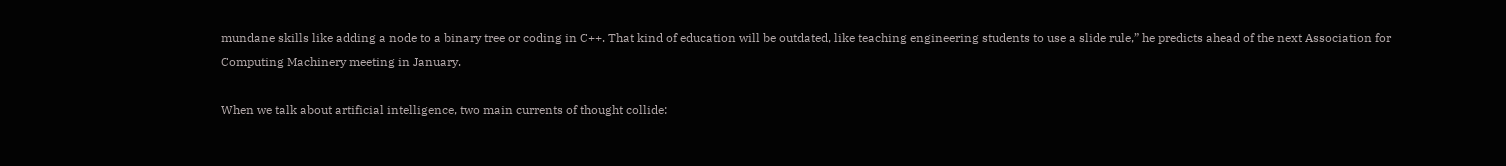mundane skills like adding a node to a binary tree or coding in C++. That kind of education will be outdated, like teaching engineering students to use a slide rule,” he predicts ahead of the next Association for Computing Machinery meeting in January.

When we talk about artificial intelligence, two main currents of thought collide: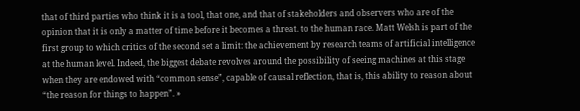that of third parties who think it is a tool, that one, and that of stakeholders and observers who are of the opinion that it is only a matter of time before it becomes a threat. to the human race. Matt Welsh is part of the first group to which critics of the second set a limit: the achievement by research teams of artificial intelligence at the human level. Indeed, the biggest debate revolves around the possibility of seeing machines at this stage when they are endowed with “common sense”, capable of causal reflection, that is, this ability to reason about “the reason for things to happen”. »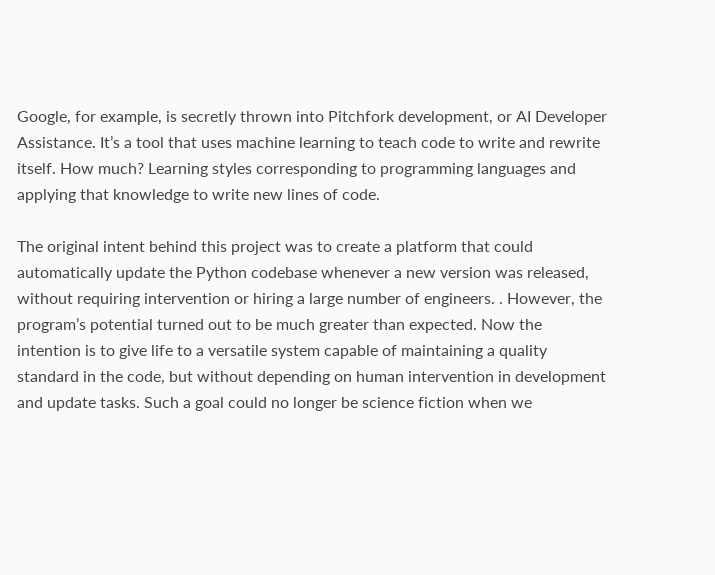Google, for example, is secretly thrown into Pitchfork development, or AI Developer Assistance. It’s a tool that uses machine learning to teach code to write and rewrite itself. How much? Learning styles corresponding to programming languages and applying that knowledge to write new lines of code.

The original intent behind this project was to create a platform that could automatically update the Python codebase whenever a new version was released, without requiring intervention or hiring a large number of engineers. . However, the program’s potential turned out to be much greater than expected. Now the intention is to give life to a versatile system capable of maintaining a quality standard in the code, but without depending on human intervention in development and update tasks. Such a goal could no longer be science fiction when we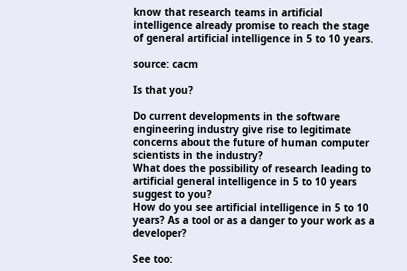know that research teams in artificial intelligence already promise to reach the stage of general artificial intelligence in 5 to 10 years.

source: cacm

Is that you?

Do current developments in the software engineering industry give rise to legitimate concerns about the future of human computer scientists in the industry?
What does the possibility of research leading to artificial general intelligence in 5 to 10 years suggest to you?
How do you see artificial intelligence in 5 to 10 years? As a tool or as a danger to your work as a developer?

See too: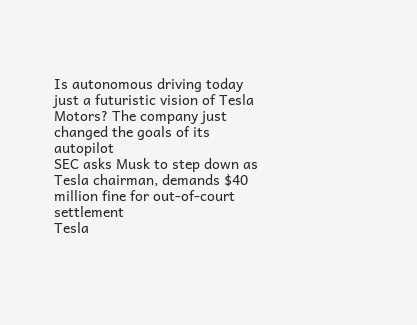Is autonomous driving today just a futuristic vision of Tesla Motors? The company just changed the goals of its autopilot
SEC asks Musk to step down as Tesla chairman, demands $40 million fine for out-of-court settlement
Tesla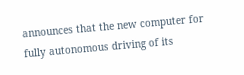announces that the new computer for fully autonomous driving of its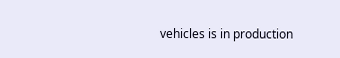vehicles is in production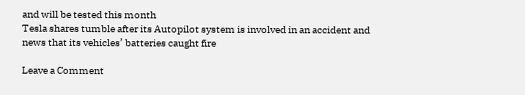and will be tested this month
Tesla shares tumble after its Autopilot system is involved in an accident and news that its vehicles’ batteries caught fire

Leave a Comment